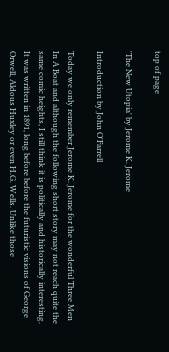top of page

'The New Utopia' by Jerome K. Jerome

Introduction by John O'Farrell

Today we only remember Jerome K. Jerome for the wonderful Three Men In A Boat and although the following short story may not reach quite the same comic heights, I still think it is politically and historically interesting. It was written in 1891, long before before the futuristic visions of George Orwell, Aldous Huxley or even H.G. Wells. Unlike those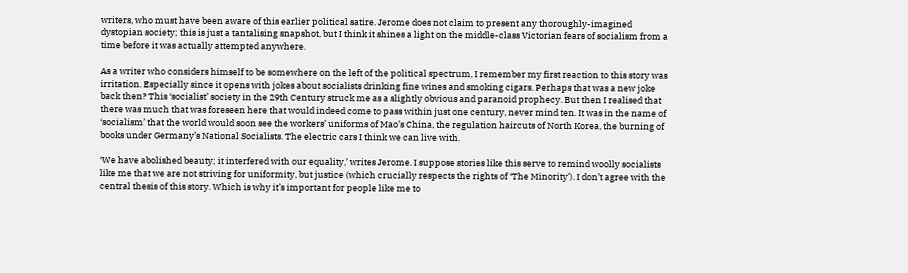writers, who must have been aware of this earlier political satire. Jerome does not claim to present any thoroughly-imagined dystopian society; this is just a tantalising snapshot, but I think it shines a light on the middle-class Victorian fears of socialism from a time before it was actually attempted anywhere.

As a writer who considers himself to be somewhere on the left of the political spectrum, I remember my first reaction to this story was irritation. Especially since it opens with jokes about socialists drinking fine wines and smoking cigars. Perhaps that was a new joke back then? This ‘socialist’ society in the 29th Century struck me as a slightly obvious and paranoid prophecy. But then I realised that there was much that was foreseen here that would indeed come to pass within just one century, never mind ten. It was in the name of ‘socialism’ that the world would soon see the workers’ uniforms of Mao’s China, the regulation haircuts of North Korea, the burning of books under Germany’s National Socialists. The electric cars I think we can live with.

‘We have abolished beauty; it interfered with our equality,’ writes Jerome. I suppose stories like this serve to remind woolly socialists like me that we are not striving for uniformity, but justice (which crucially respects the rights of ‘The Minority’). I don’t agree with the central thesis of this story. Which is why it’s important for people like me to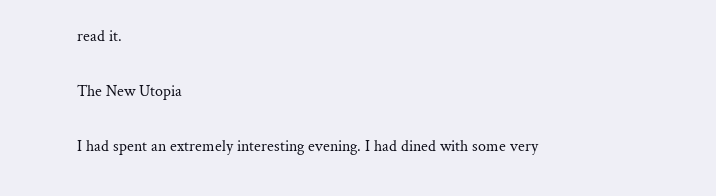read it.

The New Utopia

I had spent an extremely interesting evening. I had dined with some very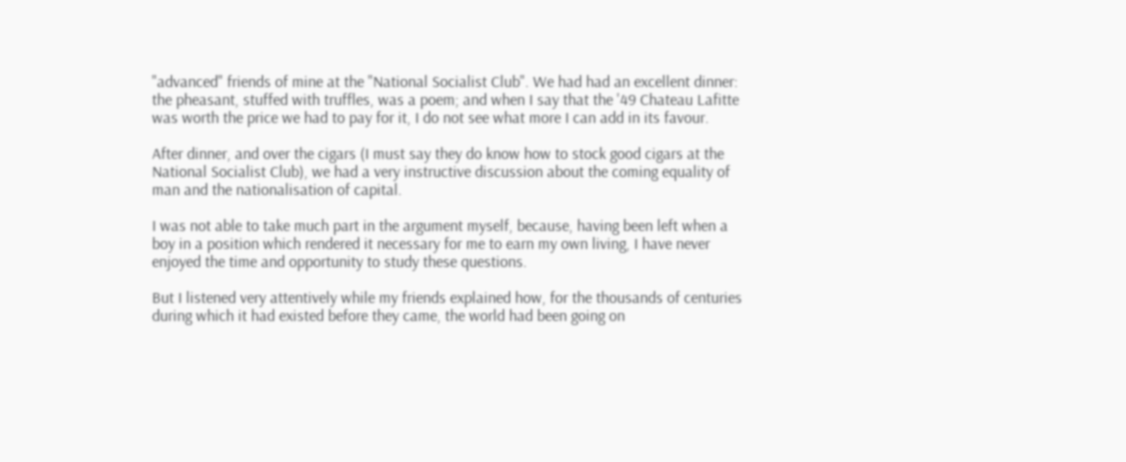"advanced" friends of mine at the "National Socialist Club". We had had an excellent dinner: the pheasant, stuffed with truffles, was a poem; and when I say that the '49 Chateau Lafitte was worth the price we had to pay for it, I do not see what more I can add in its favour.

After dinner, and over the cigars (I must say they do know how to stock good cigars at the National Socialist Club), we had a very instructive discussion about the coming equality of man and the nationalisation of capital.

I was not able to take much part in the argument myself, because, having been left when a boy in a position which rendered it necessary for me to earn my own living, I have never enjoyed the time and opportunity to study these questions.

But I listened very attentively while my friends explained how, for the thousands of centuries during which it had existed before they came, the world had been going on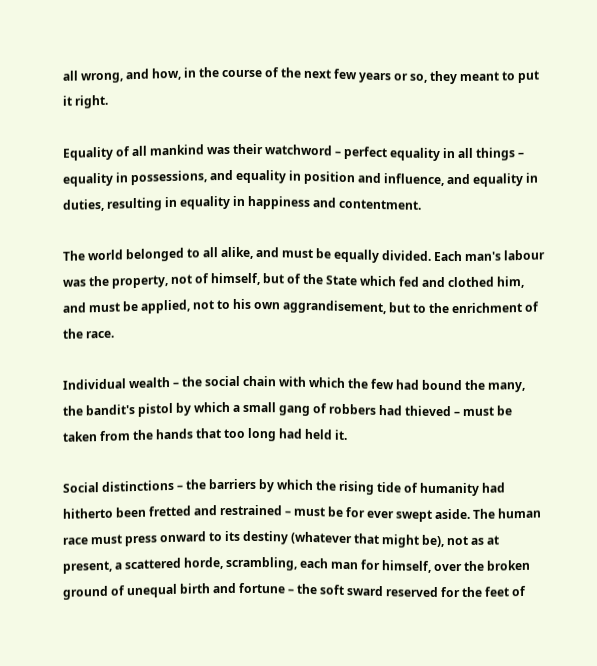all wrong, and how, in the course of the next few years or so, they meant to put it right.

Equality of all mankind was their watchword – perfect equality in all things – equality in possessions, and equality in position and influence, and equality in duties, resulting in equality in happiness and contentment.

The world belonged to all alike, and must be equally divided. Each man's labour was the property, not of himself, but of the State which fed and clothed him, and must be applied, not to his own aggrandisement, but to the enrichment of the race.

Individual wealth – the social chain with which the few had bound the many, the bandit's pistol by which a small gang of robbers had thieved – must be taken from the hands that too long had held it.

Social distinctions – the barriers by which the rising tide of humanity had hitherto been fretted and restrained – must be for ever swept aside. The human race must press onward to its destiny (whatever that might be), not as at present, a scattered horde, scrambling, each man for himself, over the broken ground of unequal birth and fortune – the soft sward reserved for the feet of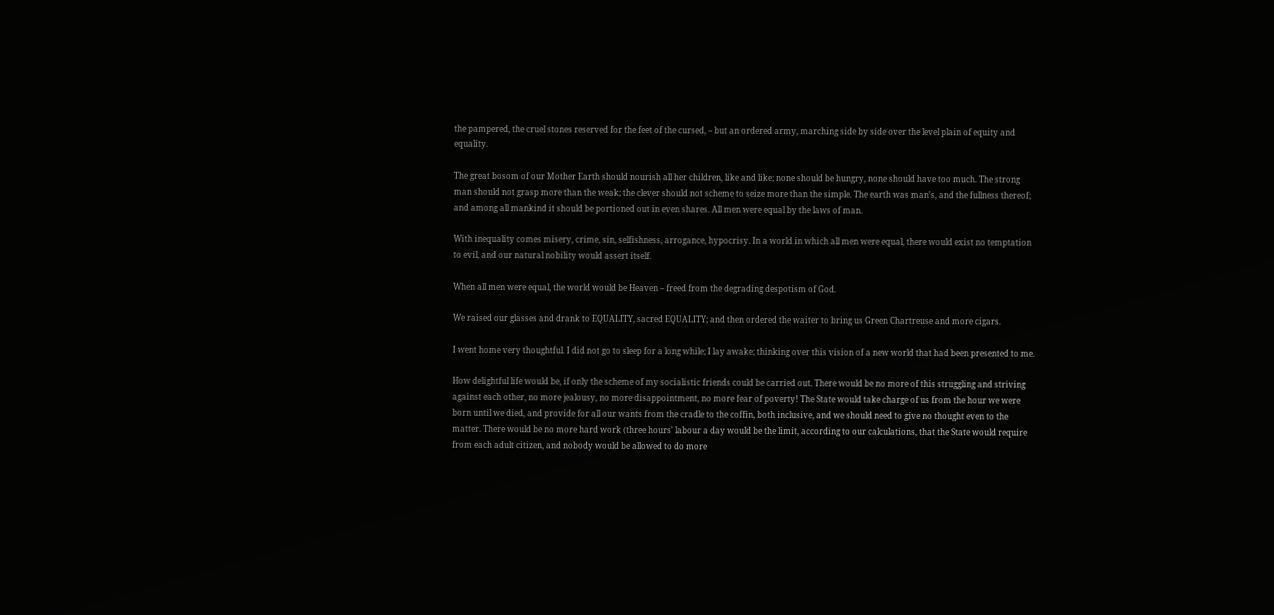the pampered, the cruel stones reserved for the feet of the cursed, – but an ordered army, marching side by side over the level plain of equity and equality.

The great bosom of our Mother Earth should nourish all her children, like and like; none should be hungry, none should have too much. The strong man should not grasp more than the weak; the clever should not scheme to seize more than the simple. The earth was man's, and the fullness thereof; and among all mankind it should be portioned out in even shares. All men were equal by the laws of man.

With inequality comes misery, crime, sin, selfishness, arrogance, hypocrisy. In a world in which all men were equal, there would exist no temptation to evil, and our natural nobility would assert itself.

When all men were equal, the world would be Heaven – freed from the degrading despotism of God.

We raised our glasses and drank to EQUALITY, sacred EQUALITY; and then ordered the waiter to bring us Green Chartreuse and more cigars.

I went home very thoughtful. I did not go to sleep for a long while; I lay awake; thinking over this vision of a new world that had been presented to me.

How delightful life would be, if only the scheme of my socialistic friends could be carried out. There would be no more of this struggling and striving against each other, no more jealousy, no more disappointment, no more fear of poverty! The State would take charge of us from the hour we were born until we died, and provide for all our wants from the cradle to the coffin, both inclusive, and we should need to give no thought even to the matter. There would be no more hard work (three hours' labour a day would be the limit, according to our calculations, that the State would require from each adult citizen, and nobody would be allowed to do more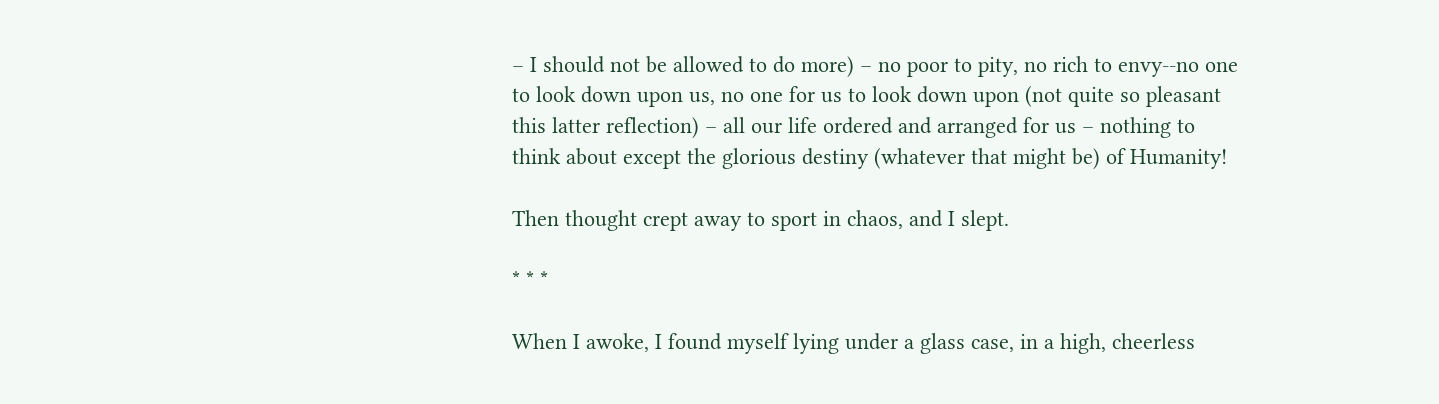– I should not be allowed to do more) – no poor to pity, no rich to envy--no one to look down upon us, no one for us to look down upon (not quite so pleasant this latter reflection) – all our life ordered and arranged for us – nothing to think about except the glorious destiny (whatever that might be) of Humanity!

Then thought crept away to sport in chaos, and I slept.

* * *

When I awoke, I found myself lying under a glass case, in a high, cheerless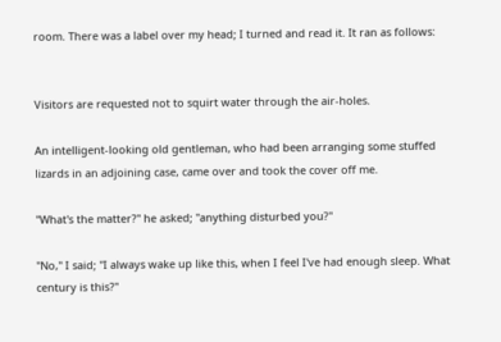room. There was a label over my head; I turned and read it. It ran as follows:


Visitors are requested not to squirt water through the air-holes.

An intelligent-looking old gentleman, who had been arranging some stuffed lizards in an adjoining case, came over and took the cover off me.

"What's the matter?" he asked; "anything disturbed you?"

"No," I said; "I always wake up like this, when I feel I've had enough sleep. What century is this?"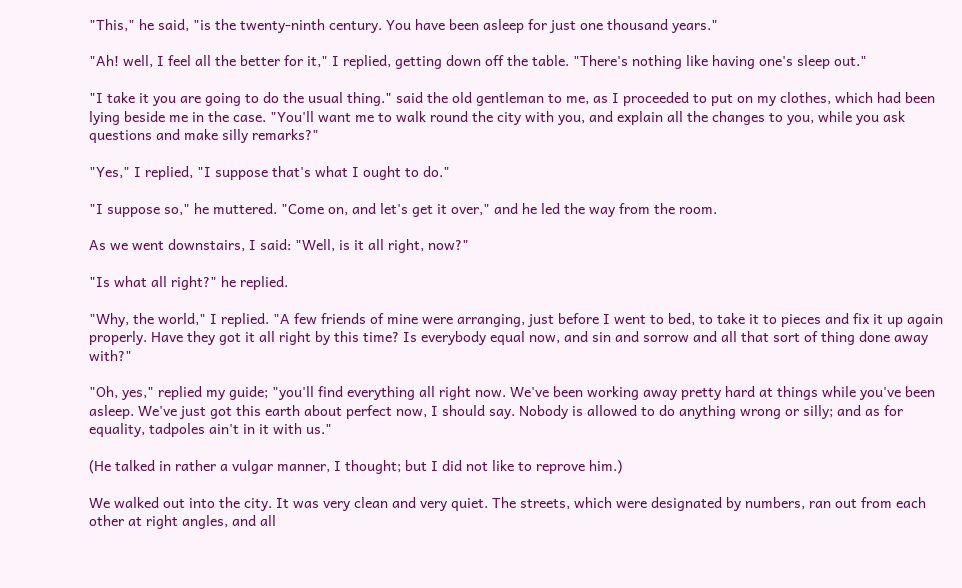"This," he said, "is the twenty-ninth century. You have been asleep for just one thousand years."

"Ah! well, I feel all the better for it," I replied, getting down off the table. "There's nothing like having one's sleep out."

"I take it you are going to do the usual thing." said the old gentleman to me, as I proceeded to put on my clothes, which had been lying beside me in the case. "You'll want me to walk round the city with you, and explain all the changes to you, while you ask questions and make silly remarks?"

"Yes," I replied, "I suppose that's what I ought to do."

"I suppose so," he muttered. "Come on, and let's get it over," and he led the way from the room.

As we went downstairs, I said: "Well, is it all right, now?"

"Is what all right?" he replied.

"Why, the world," I replied. "A few friends of mine were arranging, just before I went to bed, to take it to pieces and fix it up again properly. Have they got it all right by this time? Is everybody equal now, and sin and sorrow and all that sort of thing done away with?"

"Oh, yes," replied my guide; "you'll find everything all right now. We've been working away pretty hard at things while you've been asleep. We've just got this earth about perfect now, I should say. Nobody is allowed to do anything wrong or silly; and as for equality, tadpoles ain't in it with us."

(He talked in rather a vulgar manner, I thought; but I did not like to reprove him.)

We walked out into the city. It was very clean and very quiet. The streets, which were designated by numbers, ran out from each other at right angles, and all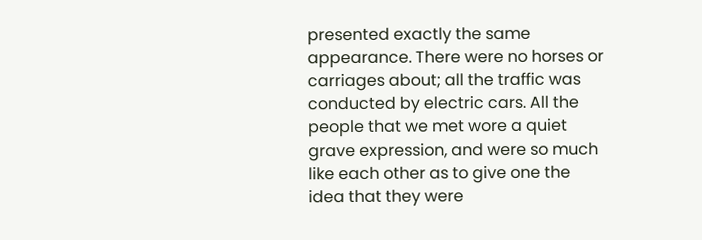presented exactly the same appearance. There were no horses or carriages about; all the traffic was conducted by electric cars. All the people that we met wore a quiet grave expression, and were so much like each other as to give one the idea that they were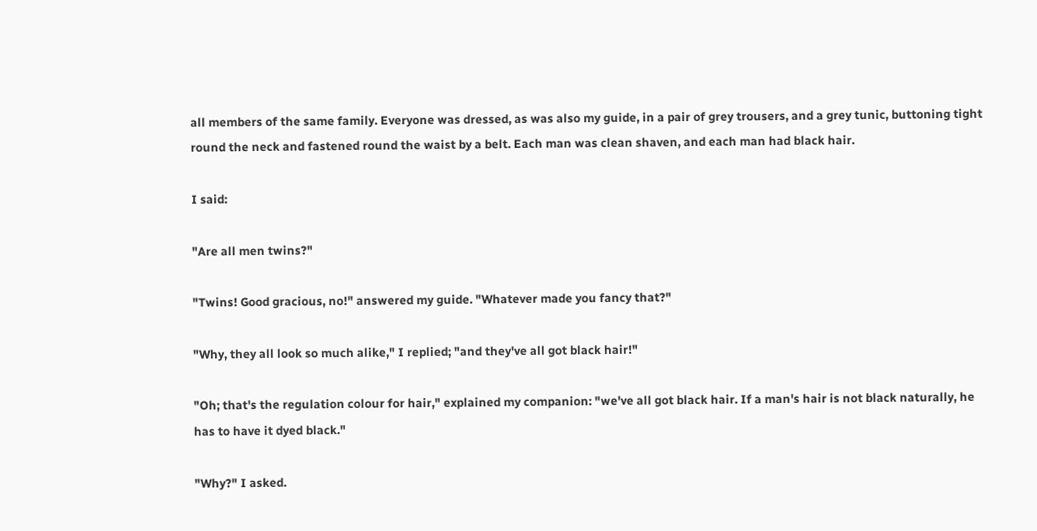all members of the same family. Everyone was dressed, as was also my guide, in a pair of grey trousers, and a grey tunic, buttoning tight round the neck and fastened round the waist by a belt. Each man was clean shaven, and each man had black hair.

I said:

"Are all men twins?"

"Twins! Good gracious, no!" answered my guide. "Whatever made you fancy that?"

"Why, they all look so much alike," I replied; "and they've all got black hair!"

"Oh; that's the regulation colour for hair," explained my companion: "we've all got black hair. If a man's hair is not black naturally, he has to have it dyed black."

"Why?" I asked.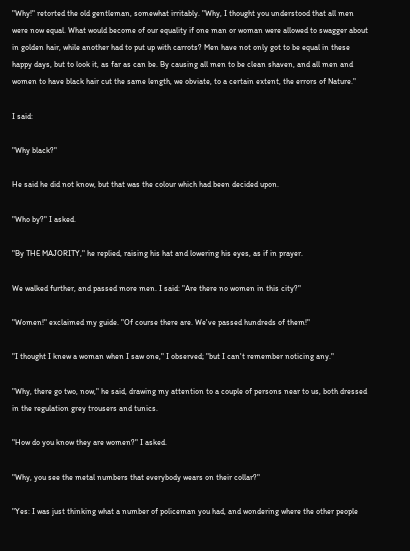"Why!" retorted the old gentleman, somewhat irritably. "Why, I thought you understood that all men were now equal. What would become of our equality if one man or woman were allowed to swagger about in golden hair, while another had to put up with carrots? Men have not only got to be equal in these happy days, but to look it, as far as can be. By causing all men to be clean shaven, and all men and women to have black hair cut the same length, we obviate, to a certain extent, the errors of Nature."

I said:

"Why black?"

He said he did not know, but that was the colour which had been decided upon.

"Who by?" I asked.

"By THE MAJORITY," he replied, raising his hat and lowering his eyes, as if in prayer.

We walked further, and passed more men. I said: "Are there no women in this city?"

"Women!" exclaimed my guide. "Of course there are. We've passed hundreds of them!"

"I thought I knew a woman when I saw one," I observed; "but I can't remember noticing any."

"Why, there go two, now," he said, drawing my attention to a couple of persons near to us, both dressed in the regulation grey trousers and tunics.

"How do you know they are women?" I asked.

"Why, you see the metal numbers that everybody wears on their collar?"

"Yes: I was just thinking what a number of policeman you had, and wondering where the other people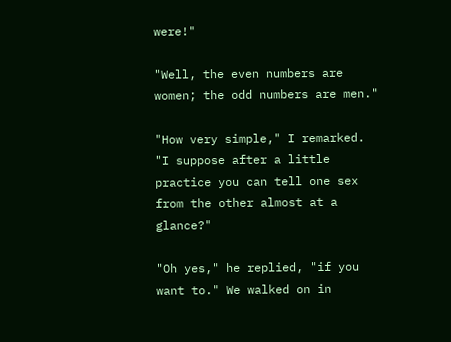were!"

"Well, the even numbers are women; the odd numbers are men."

"How very simple," I remarked. "I suppose after a little practice you can tell one sex from the other almost at a glance?"

"Oh yes," he replied, "if you want to." We walked on in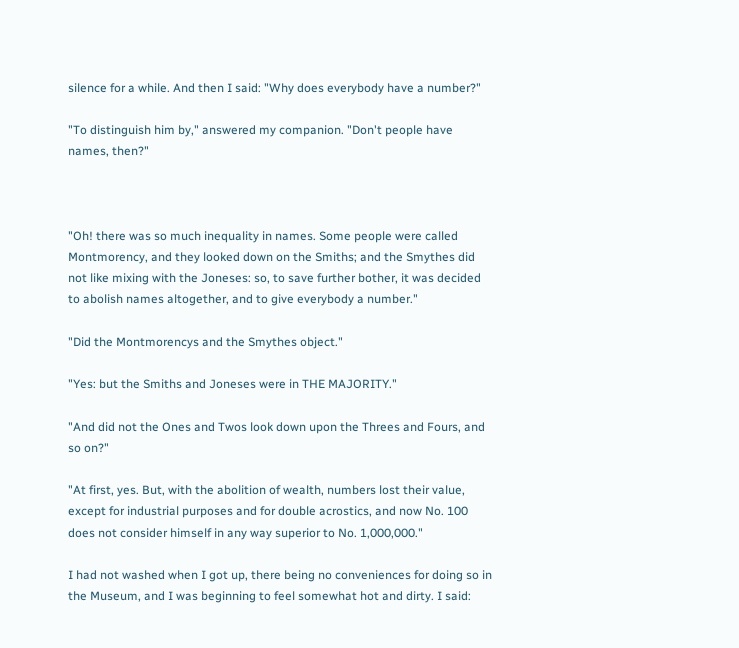silence for a while. And then I said: "Why does everybody have a number?"

"To distinguish him by," answered my companion. "Don't people have names, then?"



"Oh! there was so much inequality in names. Some people were called Montmorency, and they looked down on the Smiths; and the Smythes did not like mixing with the Joneses: so, to save further bother, it was decided to abolish names altogether, and to give everybody a number."

"Did the Montmorencys and the Smythes object."

"Yes: but the Smiths and Joneses were in THE MAJORITY."

"And did not the Ones and Twos look down upon the Threes and Fours, and so on?"

"At first, yes. But, with the abolition of wealth, numbers lost their value, except for industrial purposes and for double acrostics, and now No. 100 does not consider himself in any way superior to No. 1,000,000."

I had not washed when I got up, there being no conveniences for doing so in the Museum, and I was beginning to feel somewhat hot and dirty. I said: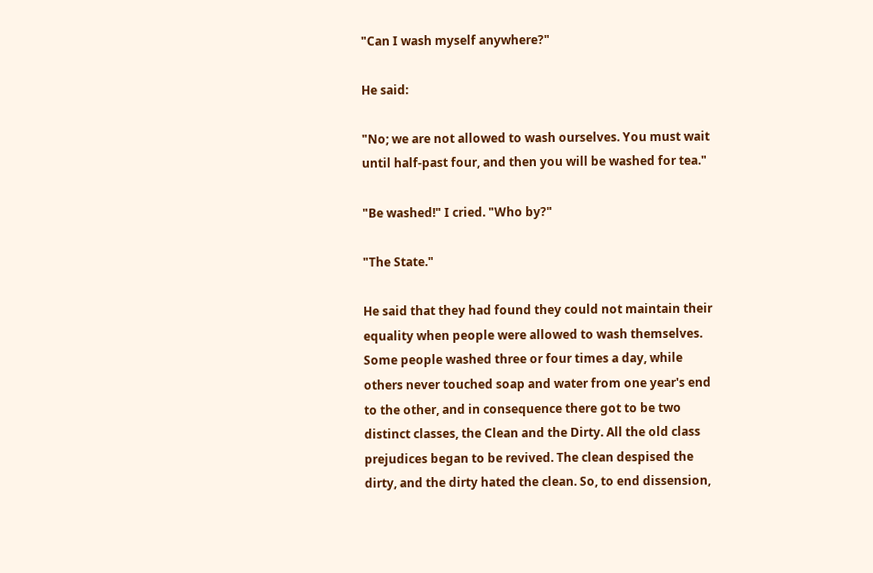"Can I wash myself anywhere?"

He said:

"No; we are not allowed to wash ourselves. You must wait until half-past four, and then you will be washed for tea."

"Be washed!" I cried. "Who by?"

"The State."

He said that they had found they could not maintain their equality when people were allowed to wash themselves. Some people washed three or four times a day, while others never touched soap and water from one year's end to the other, and in consequence there got to be two distinct classes, the Clean and the Dirty. All the old class prejudices began to be revived. The clean despised the dirty, and the dirty hated the clean. So, to end dissension,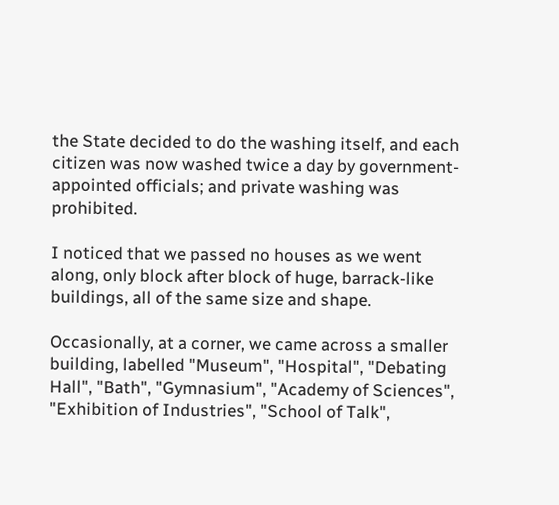the State decided to do the washing itself, and each citizen was now washed twice a day by government-appointed officials; and private washing was prohibited.

I noticed that we passed no houses as we went along, only block after block of huge, barrack-like buildings, all of the same size and shape.

Occasionally, at a corner, we came across a smaller building, labelled "Museum", "Hospital", "Debating Hall", "Bath", "Gymnasium", "Academy of Sciences", "Exhibition of Industries", "School of Talk",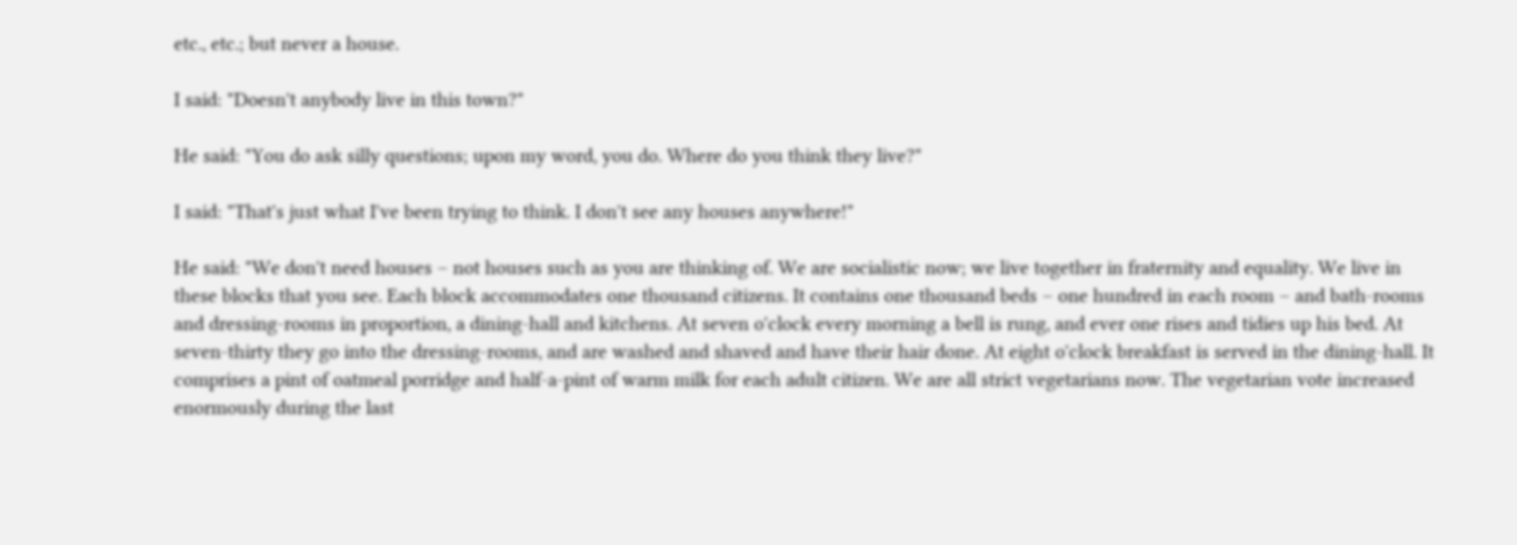etc., etc.; but never a house.

I said: "Doesn't anybody live in this town?"

He said: "You do ask silly questions; upon my word, you do. Where do you think they live?"

I said: "That's just what I've been trying to think. I don't see any houses anywhere!"

He said: "We don't need houses – not houses such as you are thinking of. We are socialistic now; we live together in fraternity and equality. We live in these blocks that you see. Each block accommodates one thousand citizens. It contains one thousand beds – one hundred in each room – and bath-rooms and dressing-rooms in proportion, a dining-hall and kitchens. At seven o'clock every morning a bell is rung, and ever one rises and tidies up his bed. At seven-thirty they go into the dressing-rooms, and are washed and shaved and have their hair done. At eight o'clock breakfast is served in the dining-hall. It comprises a pint of oatmeal porridge and half-a-pint of warm milk for each adult citizen. We are all strict vegetarians now. The vegetarian vote increased enormously during the last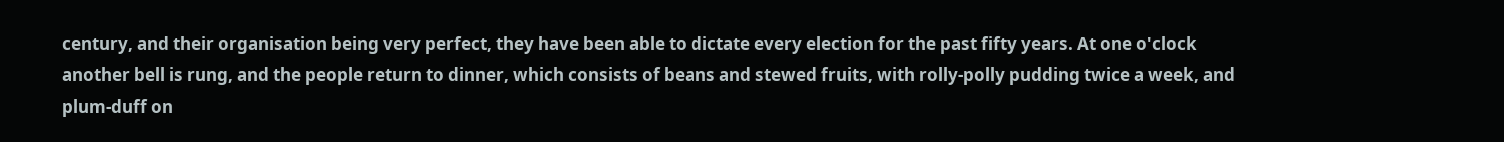century, and their organisation being very perfect, they have been able to dictate every election for the past fifty years. At one o'clock another bell is rung, and the people return to dinner, which consists of beans and stewed fruits, with rolly-polly pudding twice a week, and plum-duff on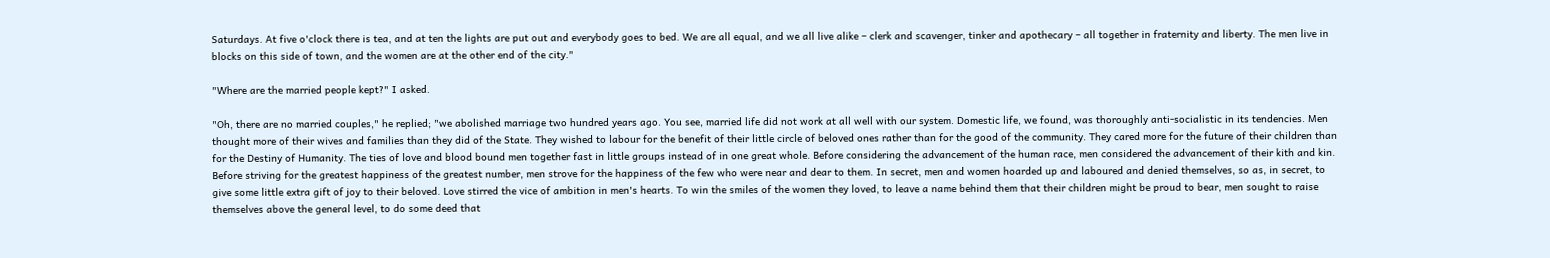Saturdays. At five o'clock there is tea, and at ten the lights are put out and everybody goes to bed. We are all equal, and we all live alike – clerk and scavenger, tinker and apothecary – all together in fraternity and liberty. The men live in blocks on this side of town, and the women are at the other end of the city."

"Where are the married people kept?" I asked.

"Oh, there are no married couples," he replied; "we abolished marriage two hundred years ago. You see, married life did not work at all well with our system. Domestic life, we found, was thoroughly anti-socialistic in its tendencies. Men thought more of their wives and families than they did of the State. They wished to labour for the benefit of their little circle of beloved ones rather than for the good of the community. They cared more for the future of their children than for the Destiny of Humanity. The ties of love and blood bound men together fast in little groups instead of in one great whole. Before considering the advancement of the human race, men considered the advancement of their kith and kin. Before striving for the greatest happiness of the greatest number, men strove for the happiness of the few who were near and dear to them. In secret, men and women hoarded up and laboured and denied themselves, so as, in secret, to give some little extra gift of joy to their beloved. Love stirred the vice of ambition in men's hearts. To win the smiles of the women they loved, to leave a name behind them that their children might be proud to bear, men sought to raise themselves above the general level, to do some deed that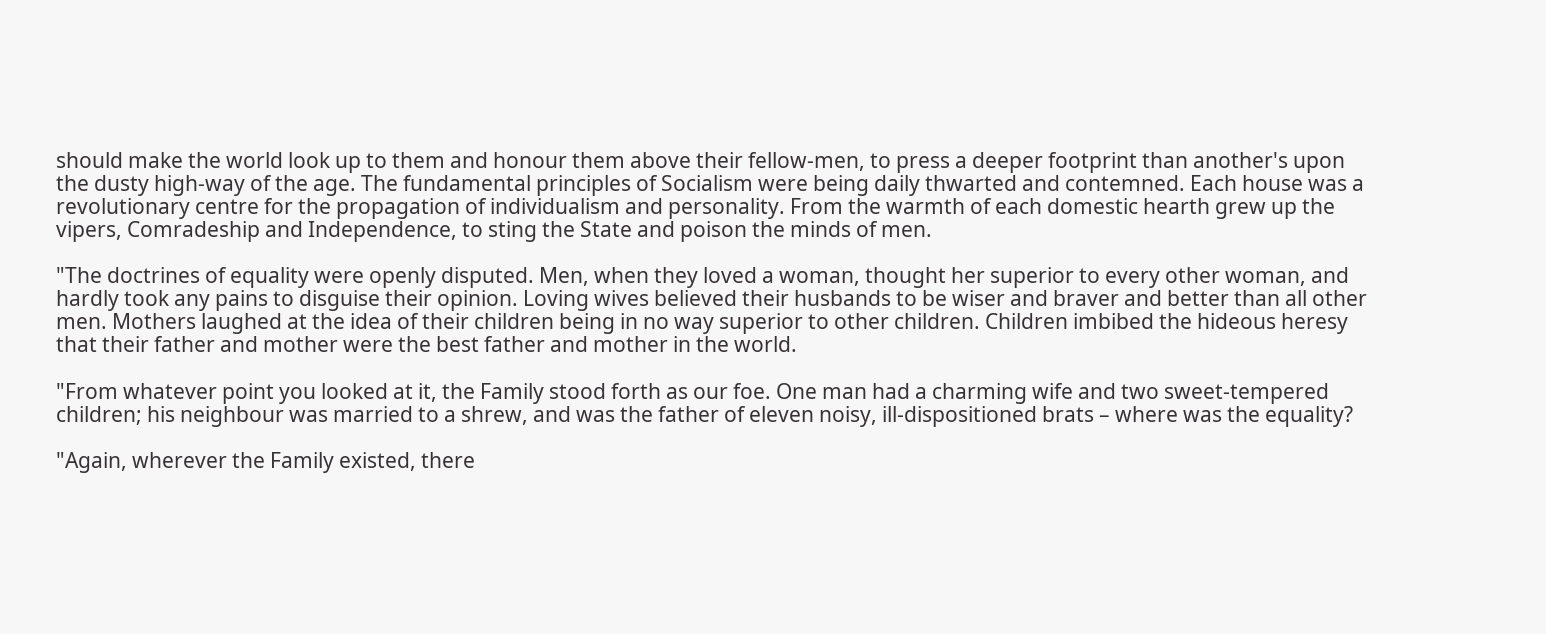should make the world look up to them and honour them above their fellow-men, to press a deeper footprint than another's upon the dusty high-way of the age. The fundamental principles of Socialism were being daily thwarted and contemned. Each house was a revolutionary centre for the propagation of individualism and personality. From the warmth of each domestic hearth grew up the vipers, Comradeship and Independence, to sting the State and poison the minds of men.

"The doctrines of equality were openly disputed. Men, when they loved a woman, thought her superior to every other woman, and hardly took any pains to disguise their opinion. Loving wives believed their husbands to be wiser and braver and better than all other men. Mothers laughed at the idea of their children being in no way superior to other children. Children imbibed the hideous heresy that their father and mother were the best father and mother in the world.

"From whatever point you looked at it, the Family stood forth as our foe. One man had a charming wife and two sweet-tempered children; his neighbour was married to a shrew, and was the father of eleven noisy, ill-dispositioned brats – where was the equality?

"Again, wherever the Family existed, there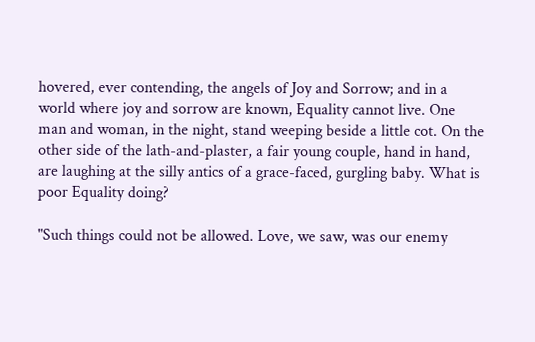hovered, ever contending, the angels of Joy and Sorrow; and in a world where joy and sorrow are known, Equality cannot live. One man and woman, in the night, stand weeping beside a little cot. On the other side of the lath-and-plaster, a fair young couple, hand in hand, are laughing at the silly antics of a grace-faced, gurgling baby. What is poor Equality doing?

"Such things could not be allowed. Love, we saw, was our enemy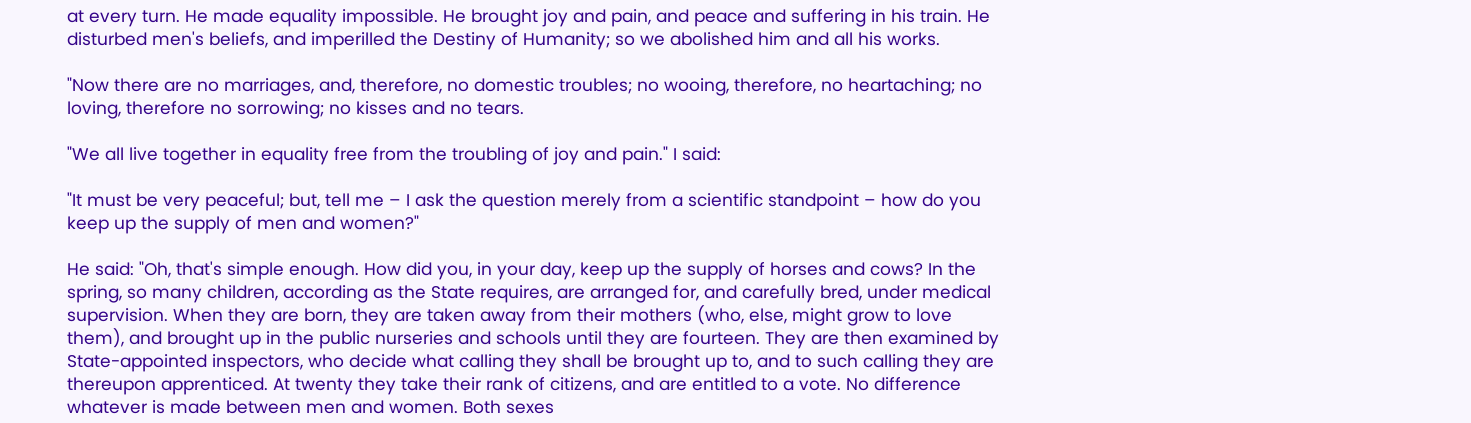at every turn. He made equality impossible. He brought joy and pain, and peace and suffering in his train. He disturbed men's beliefs, and imperilled the Destiny of Humanity; so we abolished him and all his works.

"Now there are no marriages, and, therefore, no domestic troubles; no wooing, therefore, no heartaching; no loving, therefore no sorrowing; no kisses and no tears.

"We all live together in equality free from the troubling of joy and pain." I said:

"It must be very peaceful; but, tell me – I ask the question merely from a scientific standpoint – how do you keep up the supply of men and women?"

He said: "Oh, that's simple enough. How did you, in your day, keep up the supply of horses and cows? In the spring, so many children, according as the State requires, are arranged for, and carefully bred, under medical supervision. When they are born, they are taken away from their mothers (who, else, might grow to love them), and brought up in the public nurseries and schools until they are fourteen. They are then examined by State-appointed inspectors, who decide what calling they shall be brought up to, and to such calling they are thereupon apprenticed. At twenty they take their rank of citizens, and are entitled to a vote. No difference whatever is made between men and women. Both sexes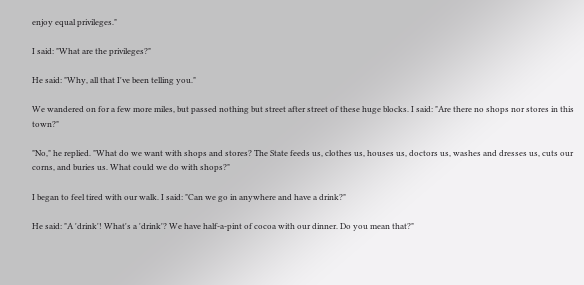enjoy equal privileges."

I said: "What are the privileges?"

He said: "Why, all that I've been telling you."

We wandered on for a few more miles, but passed nothing but street after street of these huge blocks. I said: "Are there no shops nor stores in this town?"

"No," he replied. "What do we want with shops and stores? The State feeds us, clothes us, houses us, doctors us, washes and dresses us, cuts our corns, and buries us. What could we do with shops?"

I began to feel tired with our walk. I said: "Can we go in anywhere and have a drink?"

He said: "A 'drink'! What's a 'drink'? We have half-a-pint of cocoa with our dinner. Do you mean that?"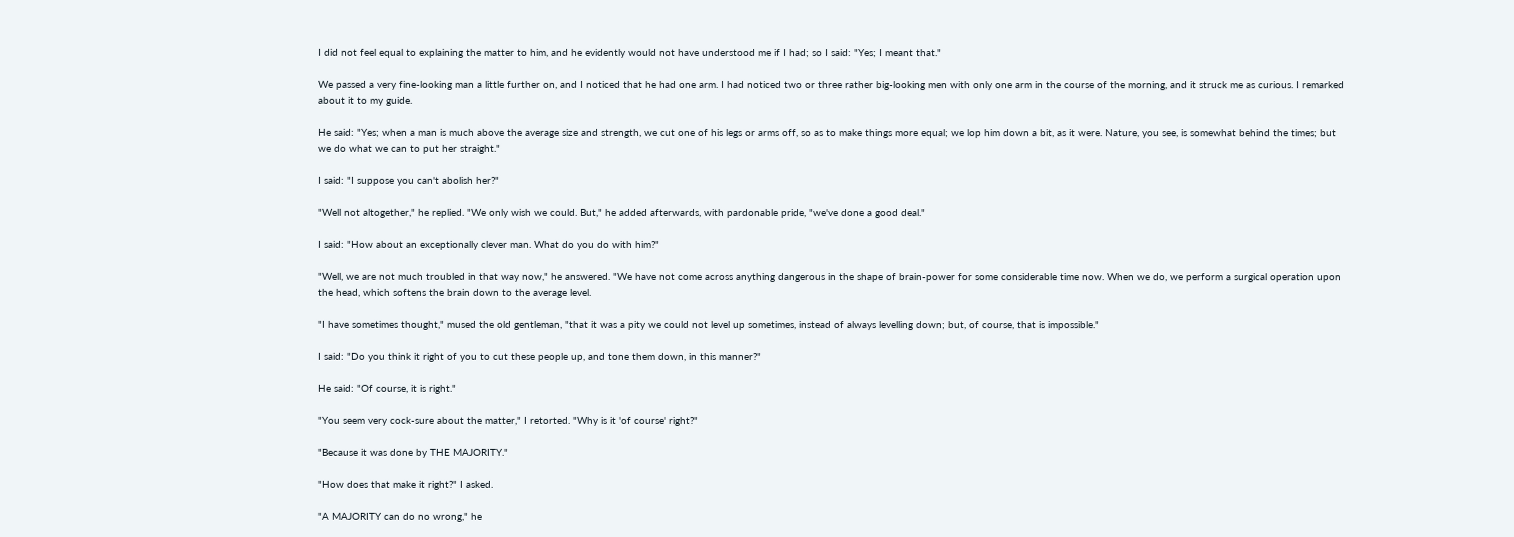I did not feel equal to explaining the matter to him, and he evidently would not have understood me if I had; so I said: "Yes; I meant that."

We passed a very fine-looking man a little further on, and I noticed that he had one arm. I had noticed two or three rather big-looking men with only one arm in the course of the morning, and it struck me as curious. I remarked about it to my guide.

He said: "Yes; when a man is much above the average size and strength, we cut one of his legs or arms off, so as to make things more equal; we lop him down a bit, as it were. Nature, you see, is somewhat behind the times; but we do what we can to put her straight."

I said: "I suppose you can't abolish her?"

"Well not altogether," he replied. "We only wish we could. But," he added afterwards, with pardonable pride, "we've done a good deal."

I said: "How about an exceptionally clever man. What do you do with him?"

"Well, we are not much troubled in that way now," he answered. "We have not come across anything dangerous in the shape of brain-power for some considerable time now. When we do, we perform a surgical operation upon the head, which softens the brain down to the average level.

"I have sometimes thought," mused the old gentleman, "that it was a pity we could not level up sometimes, instead of always levelling down; but, of course, that is impossible."

I said: "Do you think it right of you to cut these people up, and tone them down, in this manner?"

He said: "Of course, it is right."

"You seem very cock-sure about the matter," I retorted. "Why is it 'of course' right?"

"Because it was done by THE MAJORITY."

"How does that make it right?" I asked.

"A MAJORITY can do no wrong," he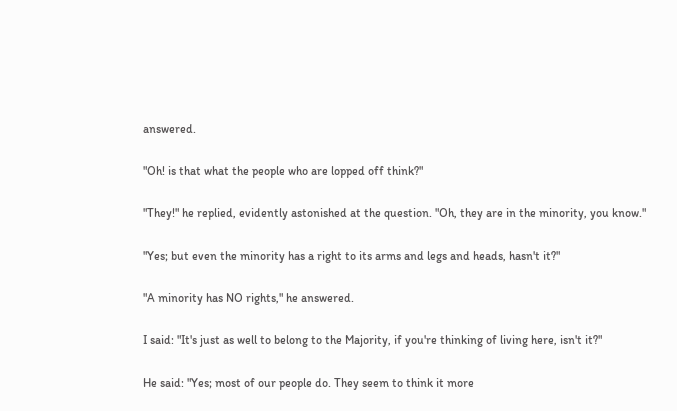answered.

"Oh! is that what the people who are lopped off think?"

"They!" he replied, evidently astonished at the question. "Oh, they are in the minority, you know."

"Yes; but even the minority has a right to its arms and legs and heads, hasn't it?"

"A minority has NO rights," he answered.

I said: "It's just as well to belong to the Majority, if you're thinking of living here, isn't it?"

He said: "Yes; most of our people do. They seem to think it more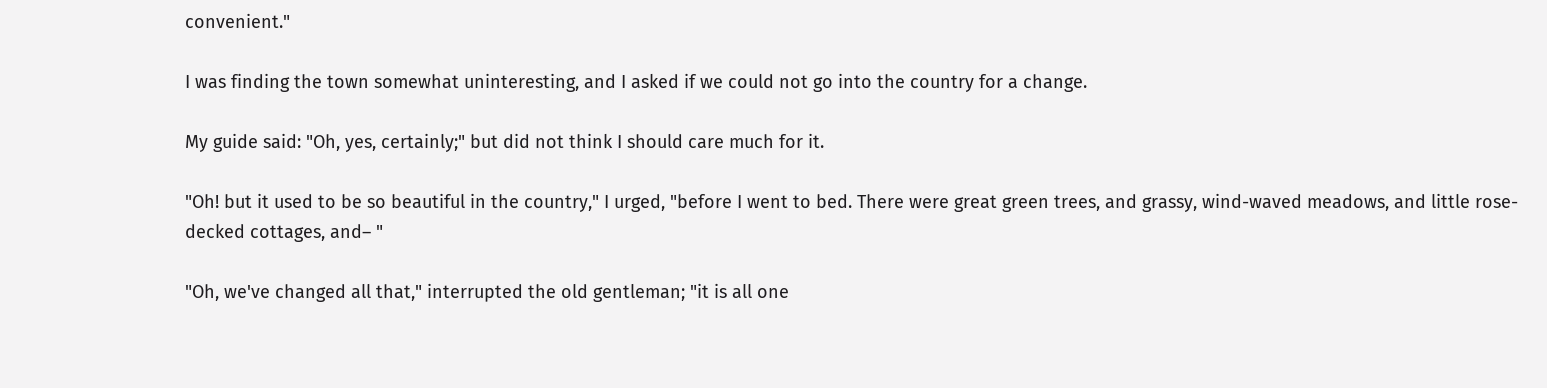convenient."

I was finding the town somewhat uninteresting, and I asked if we could not go into the country for a change.

My guide said: "Oh, yes, certainly;" but did not think I should care much for it.

"Oh! but it used to be so beautiful in the country," I urged, "before I went to bed. There were great green trees, and grassy, wind-waved meadows, and little rose-decked cottages, and– "

"Oh, we've changed all that," interrupted the old gentleman; "it is all one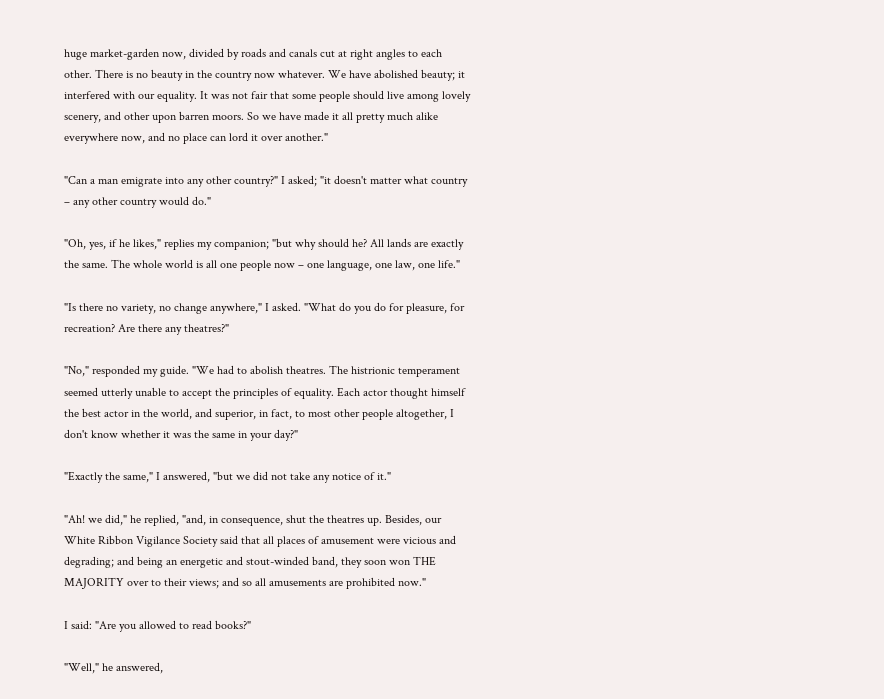huge market-garden now, divided by roads and canals cut at right angles to each other. There is no beauty in the country now whatever. We have abolished beauty; it interfered with our equality. It was not fair that some people should live among lovely scenery, and other upon barren moors. So we have made it all pretty much alike everywhere now, and no place can lord it over another."

"Can a man emigrate into any other country?" I asked; "it doesn't matter what country – any other country would do."

"Oh, yes, if he likes," replies my companion; "but why should he? All lands are exactly the same. The whole world is all one people now – one language, one law, one life."

"Is there no variety, no change anywhere," I asked. "What do you do for pleasure, for recreation? Are there any theatres?"

"No," responded my guide. "We had to abolish theatres. The histrionic temperament seemed utterly unable to accept the principles of equality. Each actor thought himself the best actor in the world, and superior, in fact, to most other people altogether, I don't know whether it was the same in your day?"

"Exactly the same," I answered, "but we did not take any notice of it."

"Ah! we did," he replied, "and, in consequence, shut the theatres up. Besides, our White Ribbon Vigilance Society said that all places of amusement were vicious and degrading; and being an energetic and stout-winded band, they soon won THE MAJORITY over to their views; and so all amusements are prohibited now."

I said: "Are you allowed to read books?"

"Well," he answered,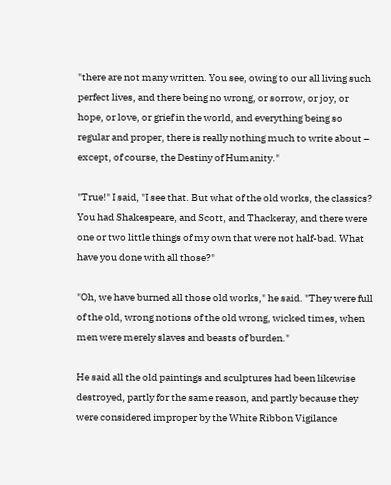"there are not many written. You see, owing to our all living such perfect lives, and there being no wrong, or sorrow, or joy, or hope, or love, or grief in the world, and everything being so regular and proper, there is really nothing much to write about – except, of course, the Destiny of Humanity."

"True!" I said, "I see that. But what of the old works, the classics? You had Shakespeare, and Scott, and Thackeray, and there were one or two little things of my own that were not half-bad. What have you done with all those?"

"Oh, we have burned all those old works," he said. "They were full of the old, wrong notions of the old wrong, wicked times, when men were merely slaves and beasts of burden."

He said all the old paintings and sculptures had been likewise destroyed, partly for the same reason, and partly because they were considered improper by the White Ribbon Vigilance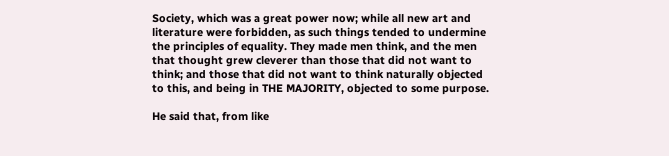Society, which was a great power now; while all new art and literature were forbidden, as such things tended to undermine the principles of equality. They made men think, and the men that thought grew cleverer than those that did not want to think; and those that did not want to think naturally objected to this, and being in THE MAJORITY, objected to some purpose.

He said that, from like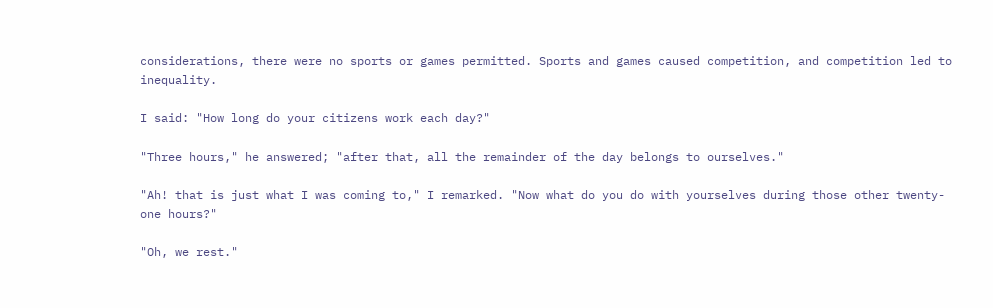considerations, there were no sports or games permitted. Sports and games caused competition, and competition led to inequality.

I said: "How long do your citizens work each day?"

"Three hours," he answered; "after that, all the remainder of the day belongs to ourselves."

"Ah! that is just what I was coming to," I remarked. "Now what do you do with yourselves during those other twenty-one hours?"

"Oh, we rest."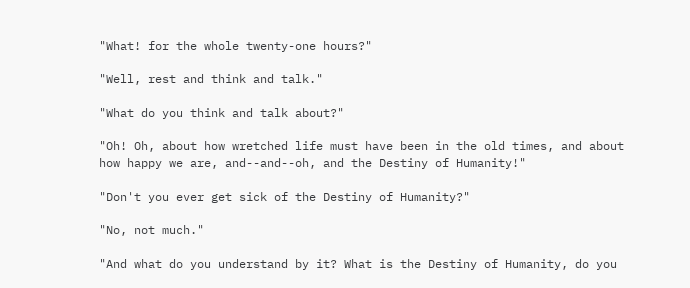"What! for the whole twenty-one hours?"

"Well, rest and think and talk."

"What do you think and talk about?"

"Oh! Oh, about how wretched life must have been in the old times, and about how happy we are, and--and--oh, and the Destiny of Humanity!"

"Don't you ever get sick of the Destiny of Humanity?"

"No, not much."

"And what do you understand by it? What is the Destiny of Humanity, do you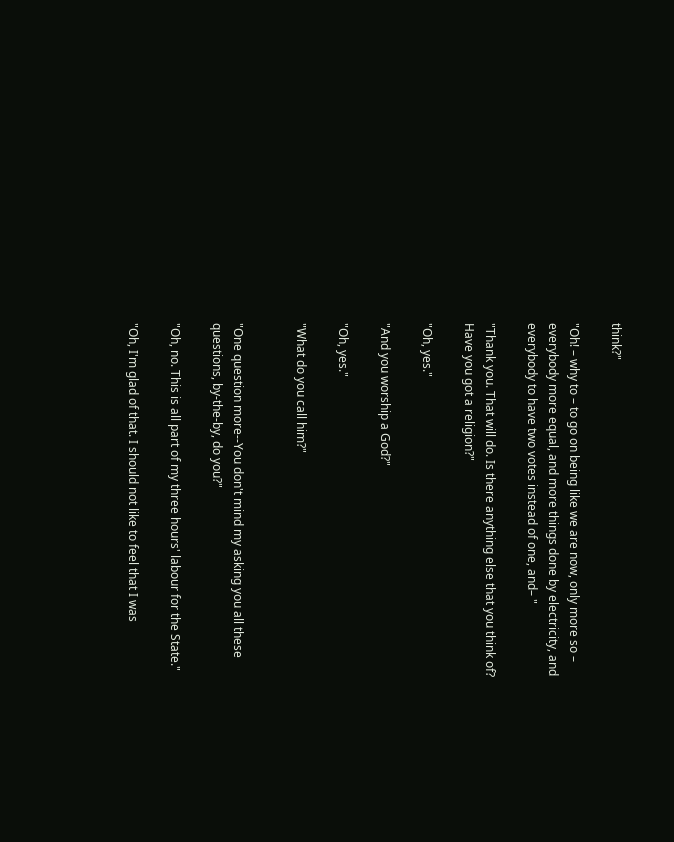think?"

"Oh! – why to – to go on being like we are now, only more so – everybody more equal, and more things done by electricity, and everybody to have two votes instead of one, and– "

"Thank you. That will do. Is there anything else that you think of? Have you got a religion?"

"Oh, yes."

"And you worship a God?"

"Oh, yes."

"What do you call him?"


"One question more--You don't mind my asking you all these questions, by-the-by, do you?"

"Oh, no. This is all part of my three hours' labour for the State."

"Oh, I'm glad of that. I should not like to feel that I was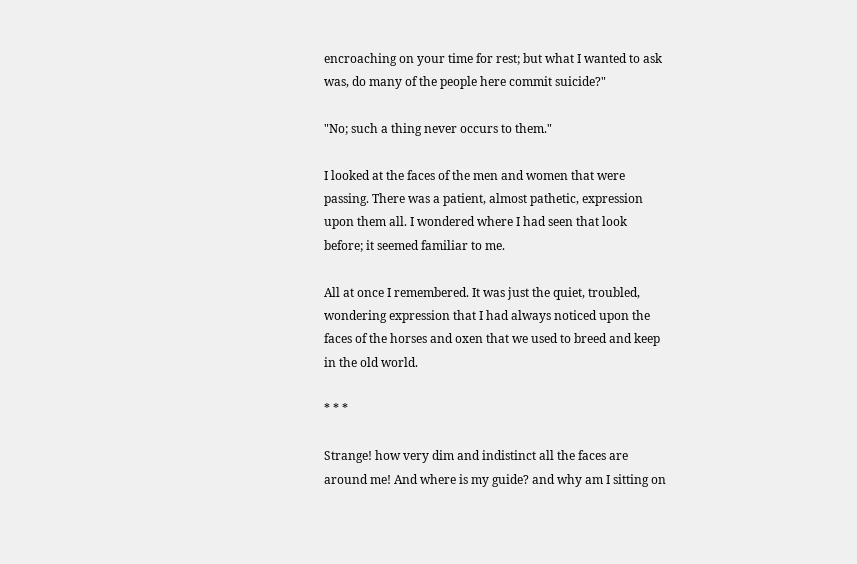encroaching on your time for rest; but what I wanted to ask was, do many of the people here commit suicide?"

"No; such a thing never occurs to them."

I looked at the faces of the men and women that were passing. There was a patient, almost pathetic, expression upon them all. I wondered where I had seen that look before; it seemed familiar to me.

All at once I remembered. It was just the quiet, troubled, wondering expression that I had always noticed upon the faces of the horses and oxen that we used to breed and keep in the old world.

* * *

Strange! how very dim and indistinct all the faces are around me! And where is my guide? and why am I sitting on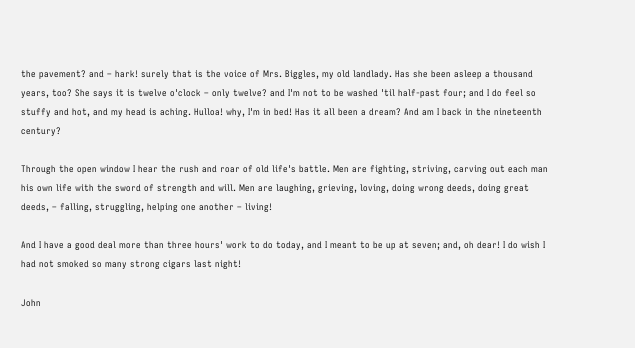the pavement? and – hark! surely that is the voice of Mrs. Biggles, my old landlady. Has she been asleep a thousand years, too? She says it is twelve o'clock – only twelve? and I'm not to be washed 'til half-past four; and I do feel so stuffy and hot, and my head is aching. Hulloa! why, I'm in bed! Has it all been a dream? And am I back in the nineteenth century?

Through the open window I hear the rush and roar of old life's battle. Men are fighting, striving, carving out each man his own life with the sword of strength and will. Men are laughing, grieving, loving, doing wrong deeds, doing great deeds, – falling, struggling, helping one another – living!

And I have a good deal more than three hours' work to do today, and I meant to be up at seven; and, oh dear! I do wish I had not smoked so many strong cigars last night!

John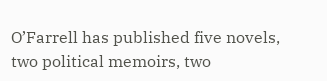O’Farrell has published five novels, two political memoirs, two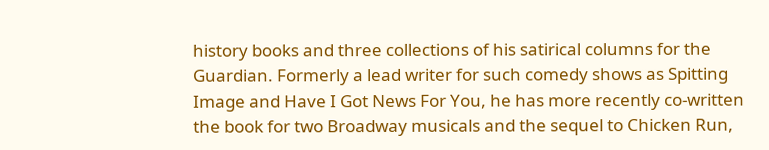history books and three collections of his satirical columns for the Guardian. Formerly a lead writer for such comedy shows as Spitting Image and Have I Got News For You, he has more recently co-written the book for two Broadway musicals and the sequel to Chicken Run,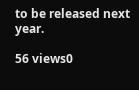to be released next year.

56 views0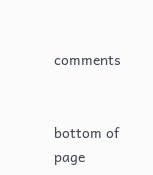comments


bottom of page